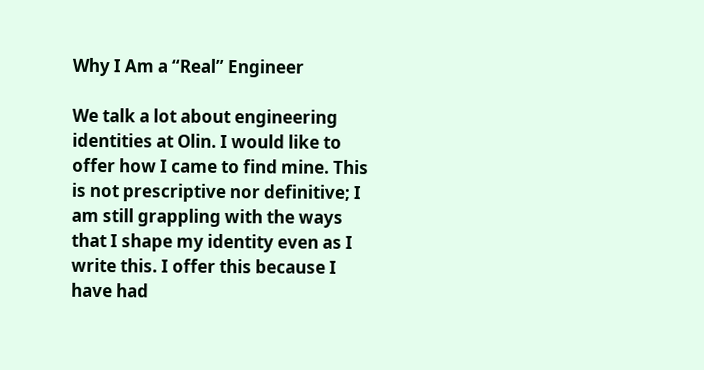Why I Am a “Real” Engineer

We talk a lot about engineering identities at Olin. I would like to offer how I came to find mine. This is not prescriptive nor definitive; I am still grappling with the ways that I shape my identity even as I write this. I offer this because I have had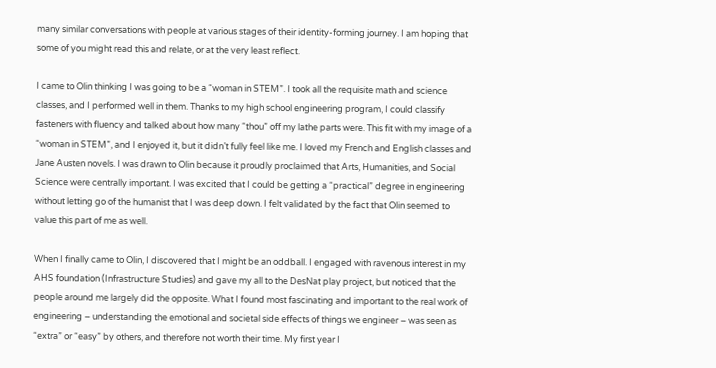many similar conversations with people at various stages of their identity-forming journey. I am hoping that some of you might read this and relate, or at the very least reflect.

I came to Olin thinking I was going to be a “woman in STEM”. I took all the requisite math and science classes, and I performed well in them. Thanks to my high school engineering program, I could classify fasteners with fluency and talked about how many “thou” off my lathe parts were. This fit with my image of a “woman in STEM”, and I enjoyed it, but it didn’t fully feel like me. I loved my French and English classes and Jane Austen novels. I was drawn to Olin because it proudly proclaimed that Arts, Humanities, and Social Science were centrally important. I was excited that I could be getting a “practical” degree in engineering without letting go of the humanist that I was deep down. I felt validated by the fact that Olin seemed to value this part of me as well.

When I finally came to Olin, I discovered that I might be an oddball. I engaged with ravenous interest in my AHS foundation (Infrastructure Studies) and gave my all to the DesNat play project, but noticed that the people around me largely did the opposite. What I found most fascinating and important to the real work of engineering – understanding the emotional and societal side effects of things we engineer – was seen as “extra” or “easy” by others, and therefore not worth their time. My first year I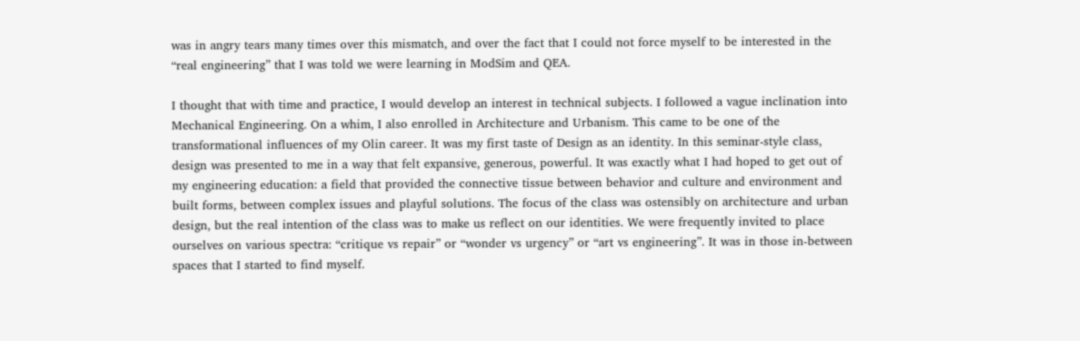was in angry tears many times over this mismatch, and over the fact that I could not force myself to be interested in the “real engineering” that I was told we were learning in ModSim and QEA.

I thought that with time and practice, I would develop an interest in technical subjects. I followed a vague inclination into Mechanical Engineering. On a whim, I also enrolled in Architecture and Urbanism. This came to be one of the transformational influences of my Olin career. It was my first taste of Design as an identity. In this seminar-style class, design was presented to me in a way that felt expansive, generous, powerful. It was exactly what I had hoped to get out of my engineering education: a field that provided the connective tissue between behavior and culture and environment and built forms, between complex issues and playful solutions. The focus of the class was ostensibly on architecture and urban design, but the real intention of the class was to make us reflect on our identities. We were frequently invited to place ourselves on various spectra: “critique vs repair” or “wonder vs urgency” or “art vs engineering”. It was in those in-between spaces that I started to find myself.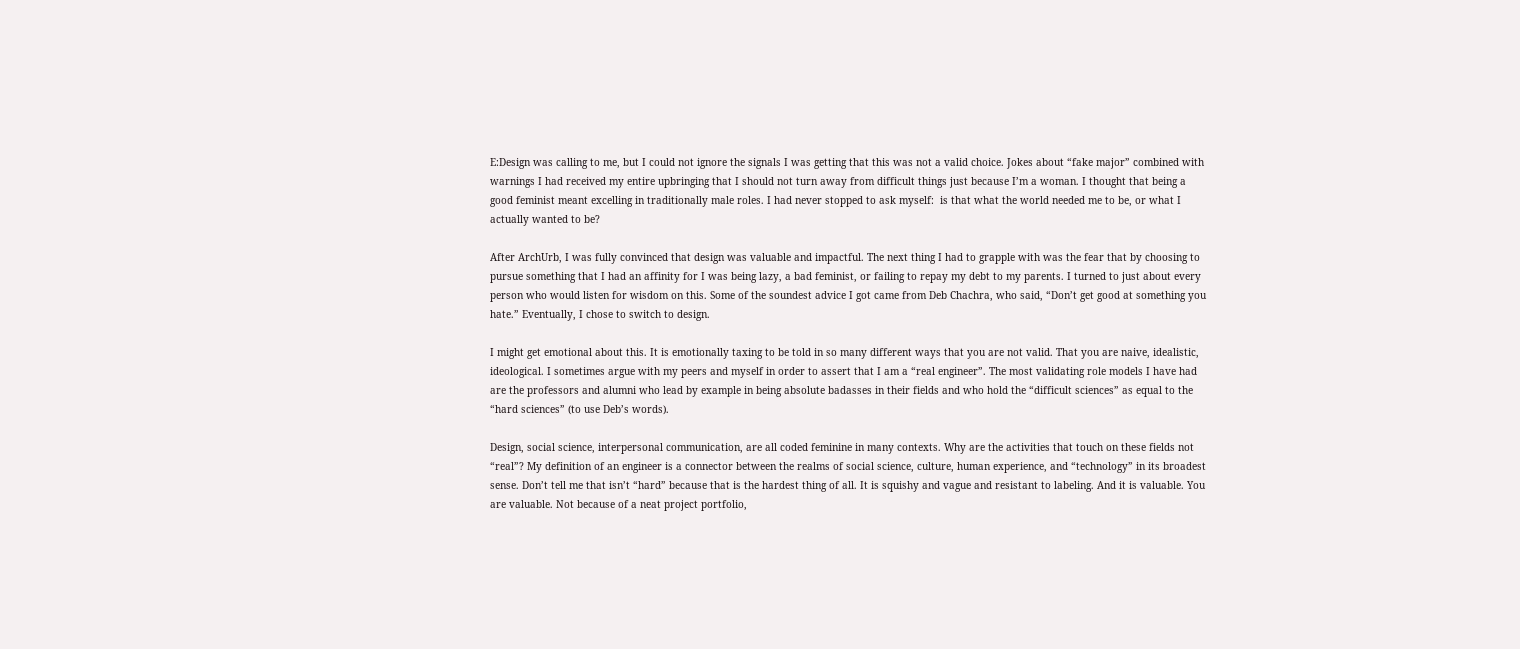E:Design was calling to me, but I could not ignore the signals I was getting that this was not a valid choice. Jokes about “fake major” combined with warnings I had received my entire upbringing that I should not turn away from difficult things just because I’m a woman. I thought that being a good feminist meant excelling in traditionally male roles. I had never stopped to ask myself:  is that what the world needed me to be, or what I actually wanted to be?

After ArchUrb, I was fully convinced that design was valuable and impactful. The next thing I had to grapple with was the fear that by choosing to pursue something that I had an affinity for I was being lazy, a bad feminist, or failing to repay my debt to my parents. I turned to just about every person who would listen for wisdom on this. Some of the soundest advice I got came from Deb Chachra, who said, “Don’t get good at something you hate.” Eventually, I chose to switch to design.

I might get emotional about this. It is emotionally taxing to be told in so many different ways that you are not valid. That you are naive, idealistic, ideological. I sometimes argue with my peers and myself in order to assert that I am a “real engineer”. The most validating role models I have had are the professors and alumni who lead by example in being absolute badasses in their fields and who hold the “difficult sciences” as equal to the “hard sciences” (to use Deb’s words).

Design, social science, interpersonal communication, are all coded feminine in many contexts. Why are the activities that touch on these fields not “real”? My definition of an engineer is a connector between the realms of social science, culture, human experience, and “technology” in its broadest sense. Don’t tell me that isn’t “hard” because that is the hardest thing of all. It is squishy and vague and resistant to labeling. And it is valuable. You are valuable. Not because of a neat project portfolio,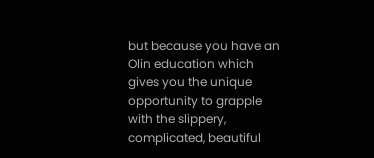but because you have an Olin education which gives you the unique opportunity to grapple with the slippery, complicated, beautiful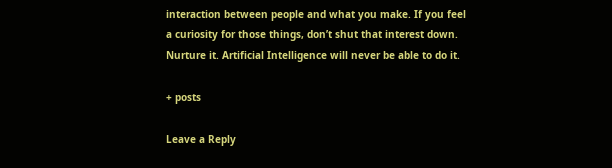interaction between people and what you make. If you feel a curiosity for those things, don’t shut that interest down. Nurture it. Artificial Intelligence will never be able to do it.

+ posts

Leave a Reply